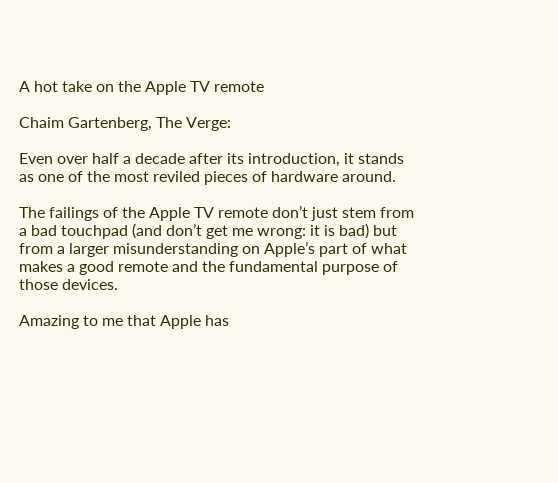A hot take on the Apple TV remote

Chaim Gartenberg, The Verge:

Even over half a decade after its introduction, it stands as one of the most reviled pieces of hardware around.

The failings of the Apple TV remote don’t just stem from a bad touchpad (and don’t get me wrong: it is bad) but from a larger misunderstanding on Apple’s part of what makes a good remote and the fundamental purpose of those devices.

Amazing to me that Apple has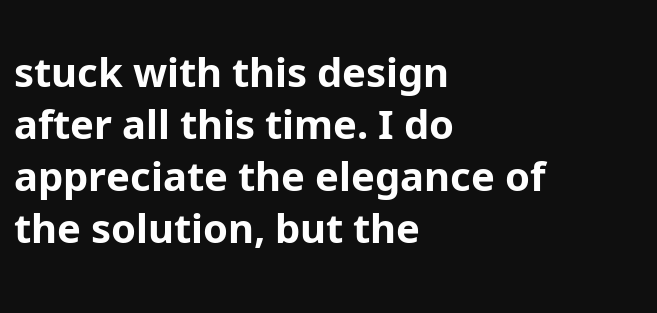stuck with this design after all this time. I do appreciate the elegance of the solution, but the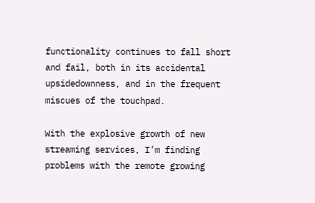functionality continues to fall short and fail, both in its accidental upsidedownness, and in the frequent miscues of the touchpad.

With the explosive growth of new streaming services, I’m finding problems with the remote growing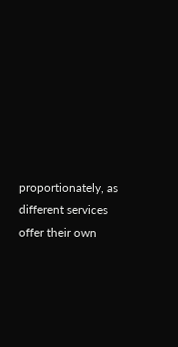proportionately, as different services offer their own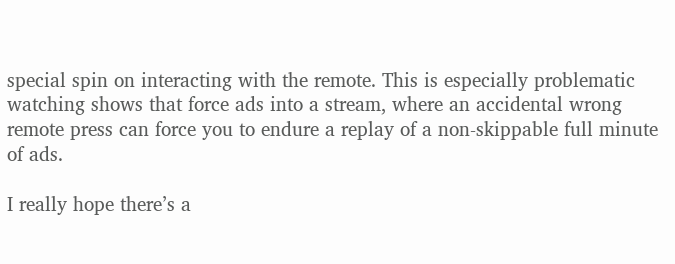special spin on interacting with the remote. This is especially problematic watching shows that force ads into a stream, where an accidental wrong remote press can force you to endure a replay of a non-skippable full minute of ads.

I really hope there’s a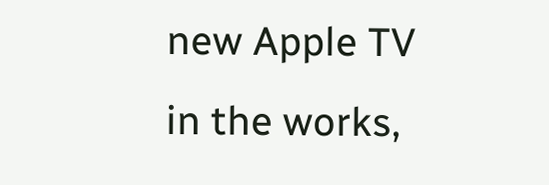new Apple TV in the works,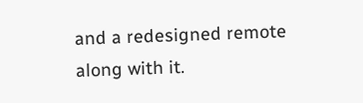and a redesigned remote along with it.